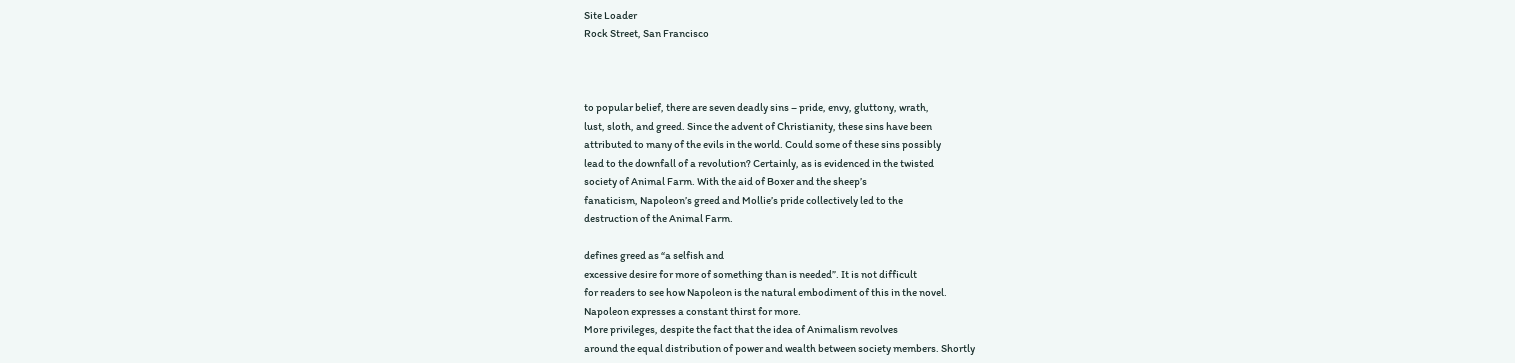Site Loader
Rock Street, San Francisco



to popular belief, there are seven deadly sins – pride, envy, gluttony, wrath,
lust, sloth, and greed. Since the advent of Christianity, these sins have been
attributed to many of the evils in the world. Could some of these sins possibly
lead to the downfall of a revolution? Certainly, as is evidenced in the twisted
society of Animal Farm. With the aid of Boxer and the sheep’s
fanaticism, Napoleon’s greed and Mollie’s pride collectively led to the
destruction of the Animal Farm.

defines greed as “a selfish and
excessive desire for more of something than is needed”. It is not difficult
for readers to see how Napoleon is the natural embodiment of this in the novel.
Napoleon expresses a constant thirst for more.
More privileges, despite the fact that the idea of Animalism revolves
around the equal distribution of power and wealth between society members. Shortly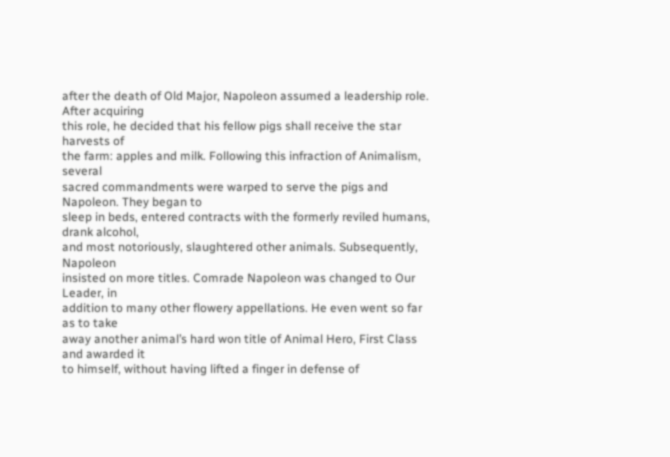after the death of Old Major, Napoleon assumed a leadership role. After acquiring
this role, he decided that his fellow pigs shall receive the star harvests of
the farm: apples and milk. Following this infraction of Animalism, several
sacred commandments were warped to serve the pigs and Napoleon. They began to
sleep in beds, entered contracts with the formerly reviled humans, drank alcohol,
and most notoriously, slaughtered other animals. Subsequently, Napoleon
insisted on more titles. Comrade Napoleon was changed to Our Leader, in
addition to many other flowery appellations. He even went so far as to take
away another animal’s hard won title of Animal Hero, First Class and awarded it
to himself, without having lifted a finger in defense of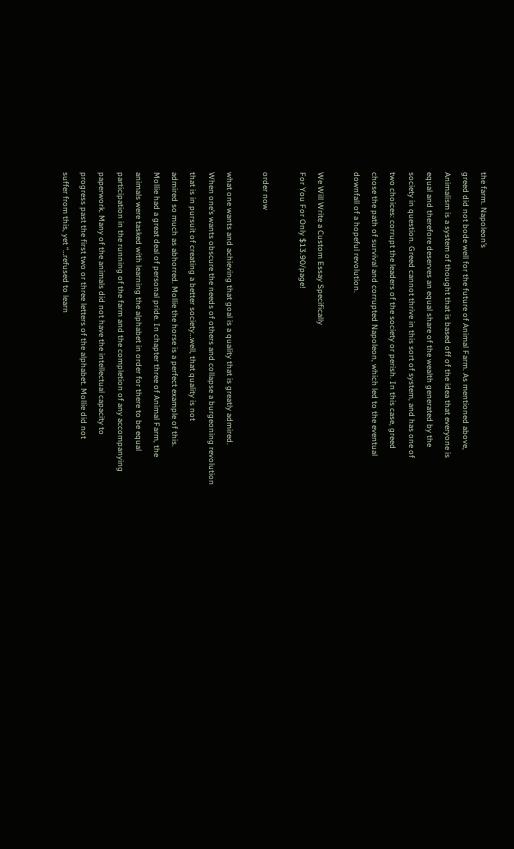the farm. Napoleon’s
greed did not bode well for the future of Animal Farm. As mentioned above,
Animalism is a system of thought that is based off of the idea that everyone is
equal and therefore deserves an equal share of the wealth generated by the
society in question. Greed cannot thrive in this sort of system, and has one of
two choices: corrupt the leaders of the society or perish. In this case, greed
chose the path of survival and corrupted Napoleon, which led to the eventual
downfall of a hopeful revolution.

We Will Write a Custom Essay Specifically
For You For Only $13.90/page!

order now

what one wants and achieving that goal is a quality that is greatly admired.
When one’s wants obscure the needs of others and collapse a burgeoning revolution
that is in pursuit of creating a better society…well, that quality is not
admired so much as abhorred. Mollie the horse is a perfect example of this.
Mollie had a great deal of personal pride. In chapter three of Animal Farm, the
animals were tasked with learning the alphabet in order for there to be equal
participation in the running of the farm and the completion of any accompanying
paperwork. Many of the animals did not have the intellectual capacity to
progress past the first two or three letters of the alphabet. Mollie did not
suffer from this, yet “…refused to learn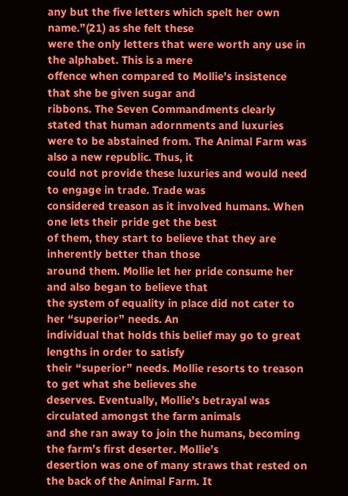any but the five letters which spelt her own name.”(21) as she felt these
were the only letters that were worth any use in the alphabet. This is a mere
offence when compared to Mollie’s insistence that she be given sugar and
ribbons. The Seven Commandments clearly stated that human adornments and luxuries
were to be abstained from. The Animal Farm was also a new republic. Thus, it
could not provide these luxuries and would need to engage in trade. Trade was
considered treason as it involved humans. When one lets their pride get the best
of them, they start to believe that they are inherently better than those
around them. Mollie let her pride consume her and also began to believe that
the system of equality in place did not cater to her “superior” needs. An
individual that holds this belief may go to great lengths in order to satisfy
their “superior” needs. Mollie resorts to treason to get what she believes she
deserves. Eventually, Mollie’s betrayal was circulated amongst the farm animals
and she ran away to join the humans, becoming the farm’s first deserter. Mollie’s
desertion was one of many straws that rested on the back of the Animal Farm. It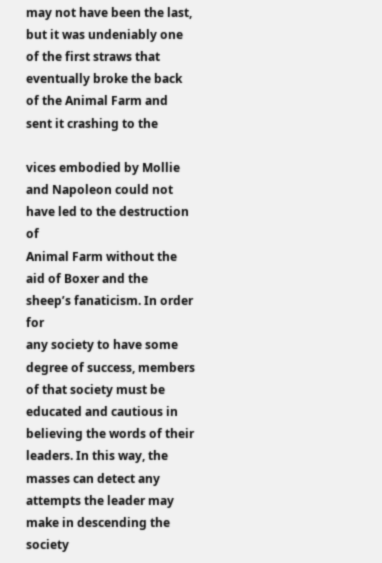may not have been the last, but it was undeniably one of the first straws that
eventually broke the back of the Animal Farm and sent it crashing to the

vices embodied by Mollie and Napoleon could not have led to the destruction of
Animal Farm without the aid of Boxer and the sheep’s fanaticism. In order for
any society to have some degree of success, members of that society must be
educated and cautious in believing the words of their leaders. In this way, the
masses can detect any attempts the leader may make in descending the society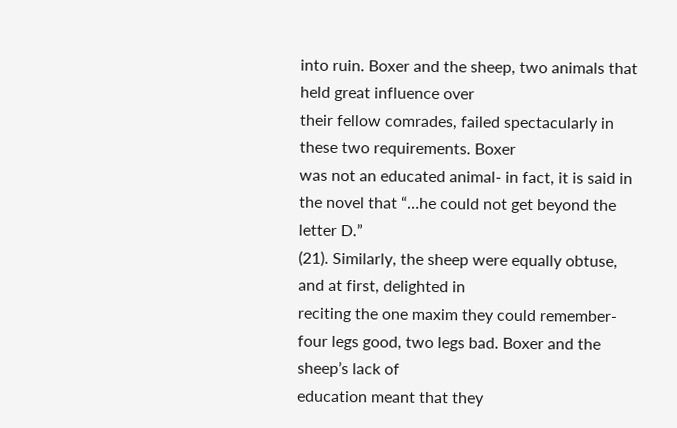into ruin. Boxer and the sheep, two animals that held great influence over
their fellow comrades, failed spectacularly in these two requirements. Boxer
was not an educated animal- in fact, it is said in the novel that “…he could not get beyond the letter D.”
(21). Similarly, the sheep were equally obtuse, and at first, delighted in
reciting the one maxim they could remember- four legs good, two legs bad. Boxer and the sheep’s lack of
education meant that they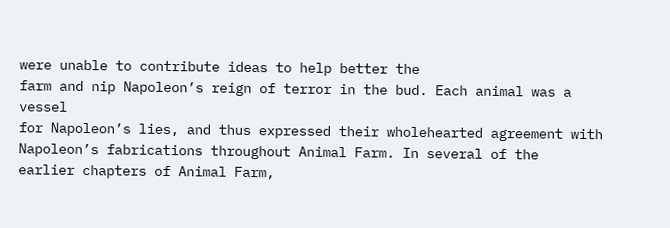were unable to contribute ideas to help better the
farm and nip Napoleon’s reign of terror in the bud. Each animal was a vessel
for Napoleon’s lies, and thus expressed their wholehearted agreement with
Napoleon’s fabrications throughout Animal Farm. In several of the
earlier chapters of Animal Farm,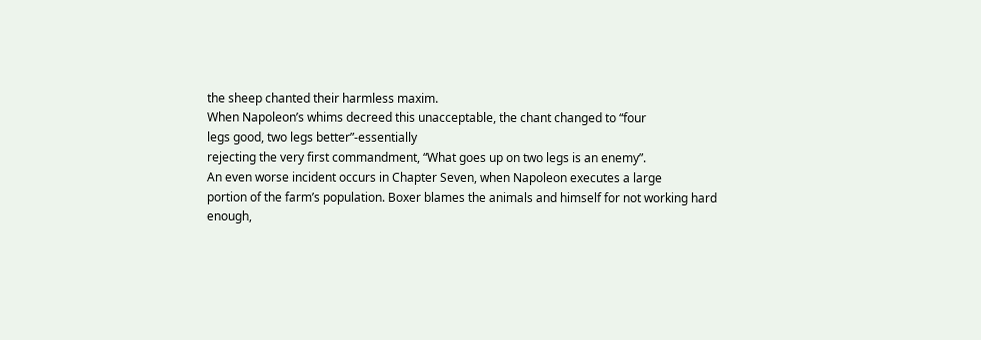the sheep chanted their harmless maxim.
When Napoleon’s whims decreed this unacceptable, the chant changed to “four
legs good, two legs better”-essentially
rejecting the very first commandment, “What goes up on two legs is an enemy”.
An even worse incident occurs in Chapter Seven, when Napoleon executes a large
portion of the farm’s population. Boxer blames the animals and himself for not working hard enough,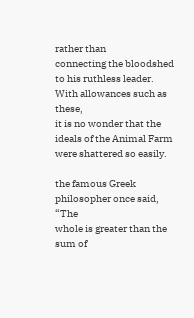rather than
connecting the bloodshed to his ruthless leader. With allowances such as these,
it is no wonder that the ideals of the Animal Farm were shattered so easily.

the famous Greek philosopher once said, “The
whole is greater than the sum of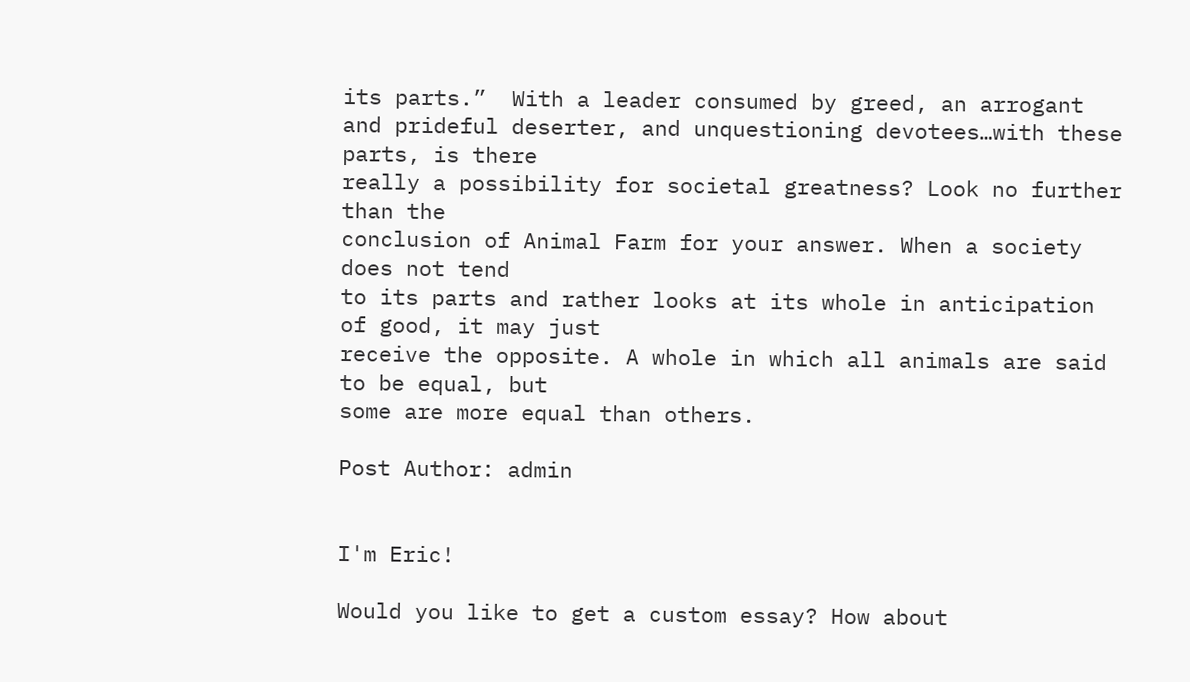its parts.”  With a leader consumed by greed, an arrogant
and prideful deserter, and unquestioning devotees…with these parts, is there
really a possibility for societal greatness? Look no further than the
conclusion of Animal Farm for your answer. When a society does not tend
to its parts and rather looks at its whole in anticipation of good, it may just
receive the opposite. A whole in which all animals are said to be equal, but
some are more equal than others.

Post Author: admin


I'm Eric!

Would you like to get a custom essay? How about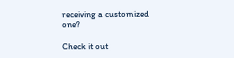receiving a customized one?

Check it out